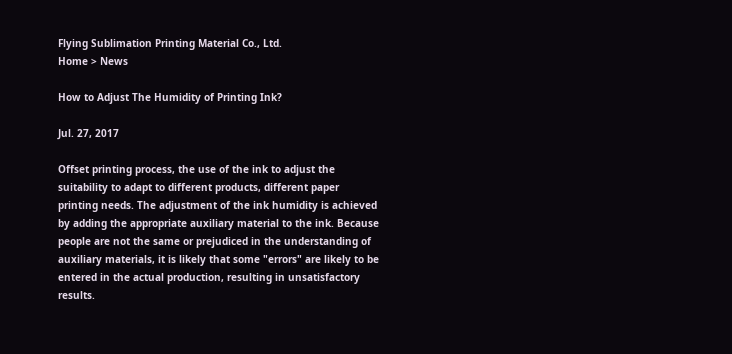Flying Sublimation Printing Material Co., Ltd.
Home > News

How to Adjust The Humidity of Printing Ink?

Jul. 27, 2017

Offset printing process, the use of the ink to adjust the suitability to adapt to different products, different paper printing needs. The adjustment of the ink humidity is achieved by adding the appropriate auxiliary material to the ink. Because people are not the same or prejudiced in the understanding of auxiliary materials, it is likely that some "errors" are likely to be entered in the actual production, resulting in unsatisfactory results.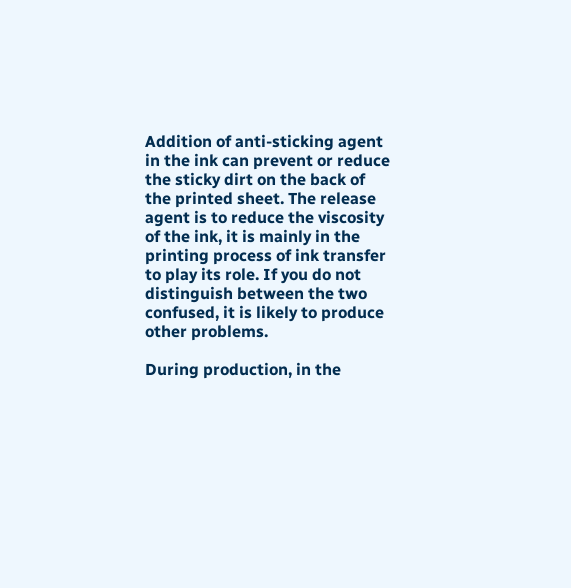Addition of anti-sticking agent in the ink can prevent or reduce the sticky dirt on the back of the printed sheet. The release agent is to reduce the viscosity of the ink, it is mainly in the printing process of ink transfer to play its role. If you do not distinguish between the two confused, it is likely to produce other problems.

During production, in the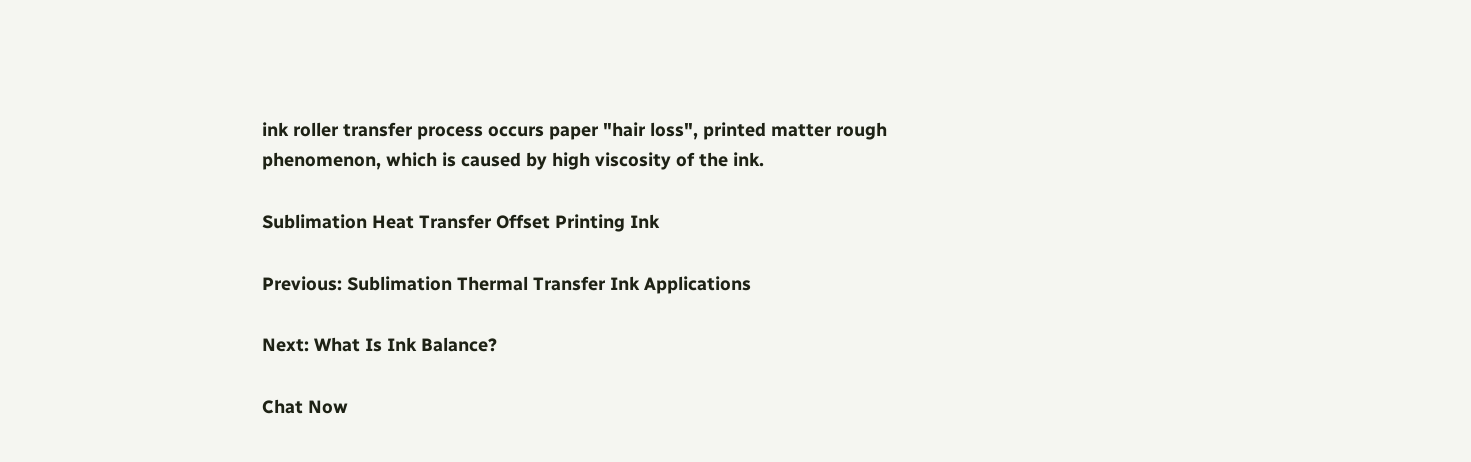ink roller transfer process occurs paper "hair loss", printed matter rough phenomenon, which is caused by high viscosity of the ink.

Sublimation Heat Transfer Offset Printing Ink

Previous: Sublimation Thermal Transfer Ink Applications

Next: What Is Ink Balance?

Chat Now